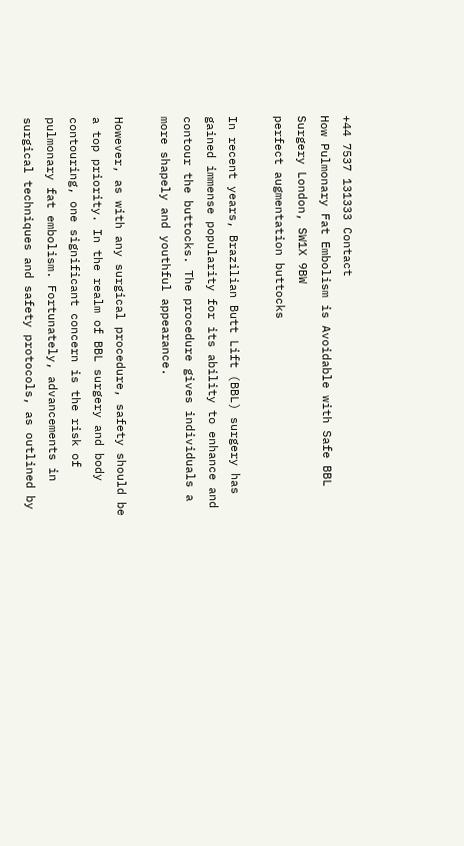+44 7537 131333 Contact
How Pulmonary Fat Embolism is Avoidable with Safe BBL Surgery London, SW1X 9BW
perfect augmentation buttocks

In recent years, Brazilian Butt Lift (BBL) surgery has gained immense popularity for its ability to enhance and contour the buttocks. The procedure gives individuals a more shapely and youthful appearance.

However, as with any surgical procedure, safety should be a top priority. In the realm of BBL surgery and body contouring, one significant concern is the risk of pulmonary fat embolism. Fortunately, advancements in surgical techniques and safety protocols, as outlined by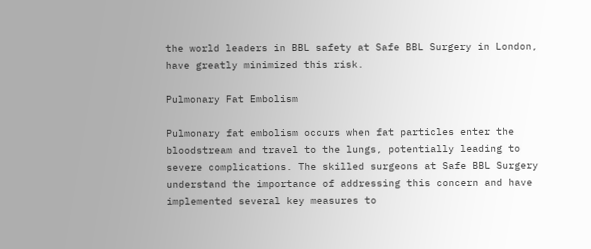the world leaders in BBL safety at Safe BBL Surgery in London, have greatly minimized this risk.

Pulmonary Fat Embolism

Pulmonary fat embolism occurs when fat particles enter the bloodstream and travel to the lungs, potentially leading to severe complications. The skilled surgeons at Safe BBL Surgery understand the importance of addressing this concern and have implemented several key measures to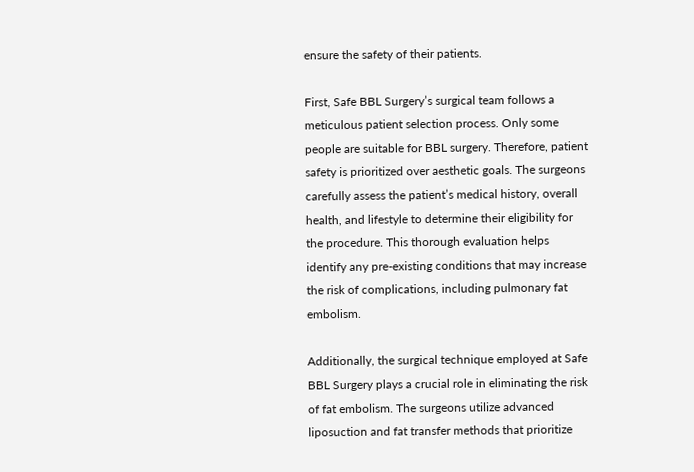ensure the safety of their patients.

First, Safe BBL Surgery’s surgical team follows a meticulous patient selection process. Only some people are suitable for BBL surgery. Therefore, patient safety is prioritized over aesthetic goals. The surgeons carefully assess the patient’s medical history, overall health, and lifestyle to determine their eligibility for the procedure. This thorough evaluation helps identify any pre-existing conditions that may increase the risk of complications, including pulmonary fat embolism.

Additionally, the surgical technique employed at Safe BBL Surgery plays a crucial role in eliminating the risk of fat embolism. The surgeons utilize advanced liposuction and fat transfer methods that prioritize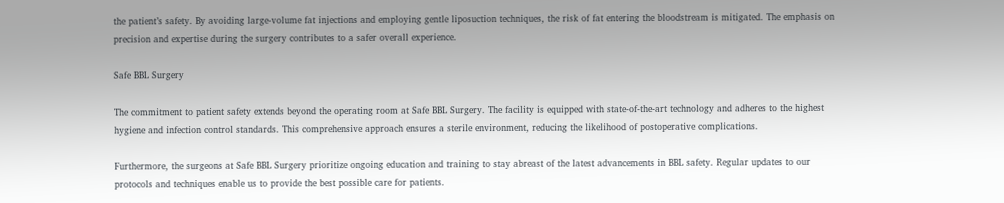the patient’s safety. By avoiding large-volume fat injections and employing gentle liposuction techniques, the risk of fat entering the bloodstream is mitigated. The emphasis on precision and expertise during the surgery contributes to a safer overall experience.

Safe BBL Surgery

The commitment to patient safety extends beyond the operating room at Safe BBL Surgery. The facility is equipped with state-of-the-art technology and adheres to the highest hygiene and infection control standards. This comprehensive approach ensures a sterile environment, reducing the likelihood of postoperative complications.

Furthermore, the surgeons at Safe BBL Surgery prioritize ongoing education and training to stay abreast of the latest advancements in BBL safety. Regular updates to our protocols and techniques enable us to provide the best possible care for patients.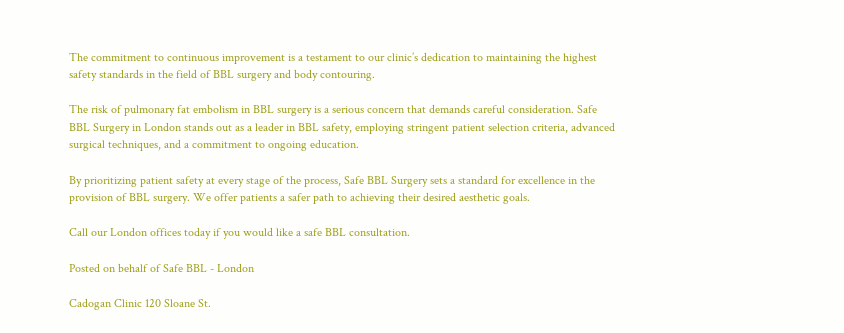The commitment to continuous improvement is a testament to our clinic’s dedication to maintaining the highest safety standards in the field of BBL surgery and body contouring.

The risk of pulmonary fat embolism in BBL surgery is a serious concern that demands careful consideration. Safe BBL Surgery in London stands out as a leader in BBL safety, employing stringent patient selection criteria, advanced surgical techniques, and a commitment to ongoing education.

By prioritizing patient safety at every stage of the process, Safe BBL Surgery sets a standard for excellence in the provision of BBL surgery. We offer patients a safer path to achieving their desired aesthetic goals.

Call our London offices today if you would like a safe BBL consultation.

Posted on behalf of Safe BBL - London

Cadogan Clinic 120 Sloane St.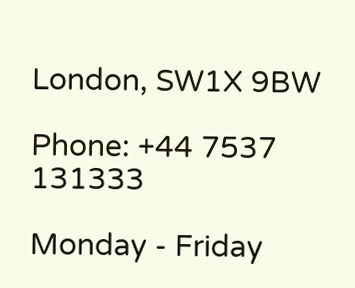London, SW1X 9BW

Phone: +44 7537 131333

Monday - Friday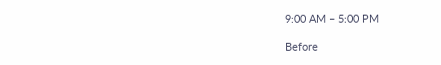9:00 AM – 5:00 PM

Before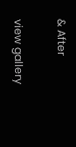& After

view gallery